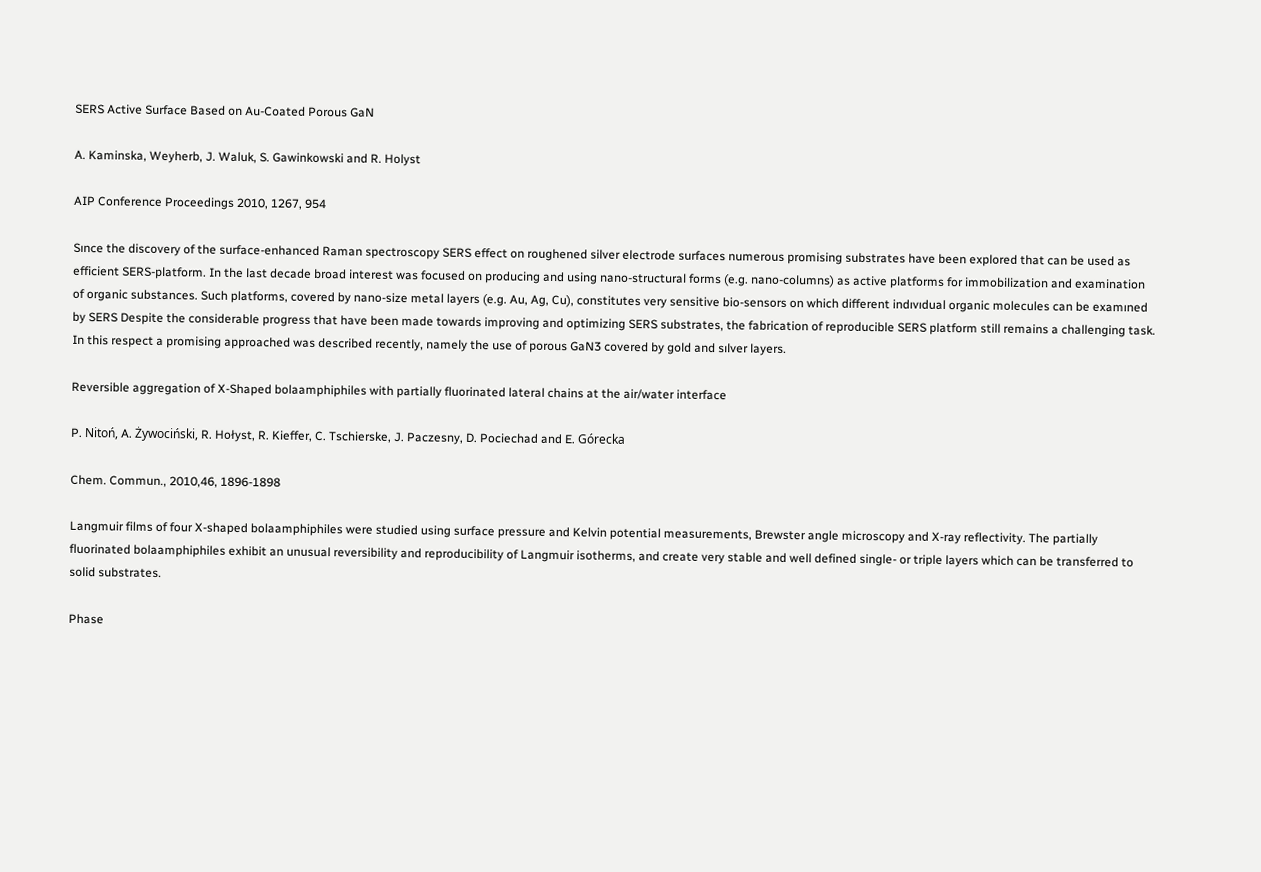SERS Active Surface Based on Au‐Coated Porous GaN

A. Kaminska, Weyherb, J. Waluk, S. Gawinkowski and R. Holyst

AIP Conference Proceedings 2010, 1267, 954

Sınce the discovery of the surface-enhanced Raman spectroscopy SERS effect on roughened silver electrode surfaces numerous promising substrates have been explored that can be used as efficient SERS-platform. In the last decade broad interest was focused on producing and using nano-structural forms (e.g. nano-columns) as active platforms for immobilization and examination of organic substances. Such platforms, covered by nano-size metal layers (e.g. Au, Ag, Cu), constitutes very sensitive bio-sensors on which different indıvıdual organic molecules can be examıned by SERS Despite the considerable progress that have been made towards improving and optimizing SERS substrates, the fabrication of reproducible SERS platform still remains a challenging task. In this respect a promising approached was described recently, namely the use of porous GaN3 covered by gold and sılver layers.

Reversible aggregation of X-Shaped bolaamphiphiles with partially fluorinated lateral chains at the air/water interface

P. Nitoń, A. Żywociński, R. Hołyst, R. Kieffer, C. Tschierske, J. Paczesny, D. Pociechad and E. Górecka

Chem. Commun., 2010,46, 1896-1898

Langmuir films of four X-shaped bolaamphiphiles were studied using surface pressure and Kelvin potential measurements, Brewster angle microscopy and X-ray reflectivity. The partially fluorinated bolaamphiphiles exhibit an unusual reversibility and reproducibility of Langmuir isotherms, and create very stable and well defined single- or triple layers which can be transferred to solid substrates.

Phase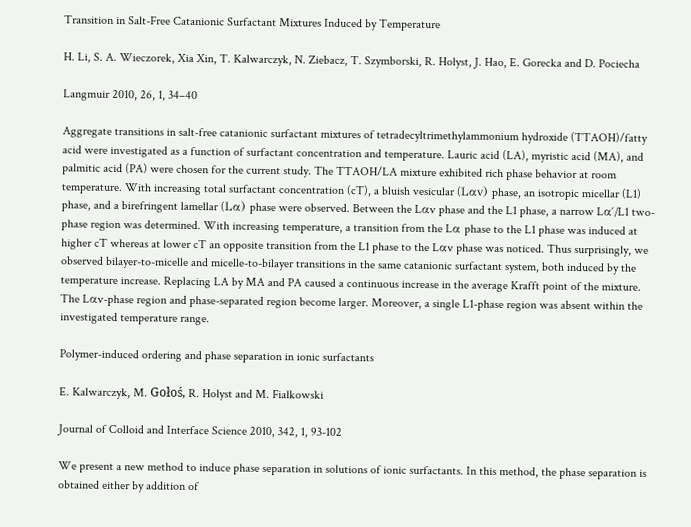Transition in Salt-Free Catanionic Surfactant Mixtures Induced by Temperature

H. Li, S. A. Wieczorek, Xia Xin, T. Kalwarczyk, N. Ziebacz, T. Szymborski, R. Hołyst, J. Hao, E. Gorecka and D. Pociecha

Langmuir 2010, 26, 1, 34–40

Aggregate transitions in salt-free catanionic surfactant mixtures of tetradecyltrimethylammonium hydroxide (TTAOH)/fatty acid were investigated as a function of surfactant concentration and temperature. Lauric acid (LA), myristic acid (MA), and palmitic acid (PA) were chosen for the current study. The TTAOH/LA mixture exhibited rich phase behavior at room temperature. With increasing total surfactant concentration (cT), a bluish vesicular (Lαv) phase, an isotropic micellar (L1) phase, and a birefringent lamellar (Lα) phase were observed. Between the Lαv phase and the L1 phase, a narrow Lα′/L1 two-phase region was determined. With increasing temperature, a transition from the Lα phase to the L1 phase was induced at higher cT whereas at lower cT an opposite transition from the L1 phase to the Lαv phase was noticed. Thus surprisingly, we observed bilayer-to-micelle and micelle-to-bilayer transitions in the same catanionic surfactant system, both induced by the temperature increase. Replacing LA by MA and PA caused a continuous increase in the average Krafft point of the mixture. The Lαv-phase region and phase-separated region become larger. Moreover, a single L1-phase region was absent within the investigated temperature range.

Polymer-induced ordering and phase separation in ionic surfactants

E. Kalwarczyk, M. Gołoś, R. Hołyst and M. Fiałkowski

Journal of Colloid and Interface Science 2010, 342, 1, 93-102

We present a new method to induce phase separation in solutions of ionic surfactants. In this method, the phase separation is obtained either by addition of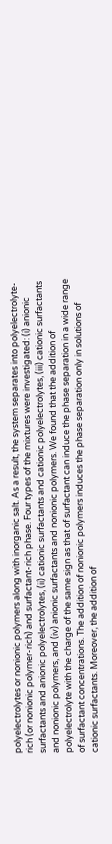polyelectrolytes or nonionic polymers along with inorganic salt. As a result, the system separates into polyelectrolyte-rich (or nonionic polymer-rich) and surfactant-rich phase. Four types of the mixtures were investigated: (i) anionic surfactants and anionic polyelectrolytes, (ii) cationic surfactants and cationic polyelectrolytes, (iii) cationic surfactants and nonionic polymers, and (iv) anionic surfactants and nonionic polymers. We found that the addition of polyelectrolyte with the charge of the same sign as that of surfactant can induce the phase separation in a wide range of surfactant concentrations. The addition of nonionic polymers induces the phase separation only in solutions of cationic surfactants. Moreover, the addition of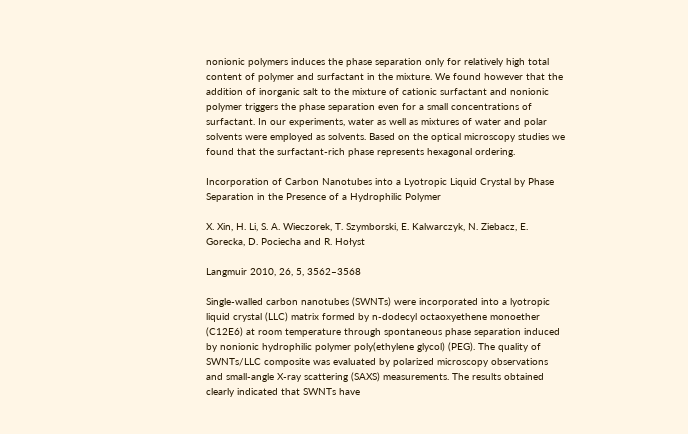nonionic polymers induces the phase separation only for relatively high total content of polymer and surfactant in the mixture. We found however that the addition of inorganic salt to the mixture of cationic surfactant and nonionic polymer triggers the phase separation even for a small concentrations of surfactant. In our experiments, water as well as mixtures of water and polar solvents were employed as solvents. Based on the optical microscopy studies we found that the surfactant-rich phase represents hexagonal ordering.

Incorporation of Carbon Nanotubes into a Lyotropic Liquid Crystal by Phase Separation in the Presence of a Hydrophilic Polymer

X. Xin, H. Li, S. A. Wieczorek, T. Szymborski, E. Kalwarczyk, N. Ziebacz, E. Gorecka, D. Pociecha and R. Hołyst

Langmuir 2010, 26, 5, 3562–3568

Single-walled carbon nanotubes (SWNTs) were incorporated into a lyotropic liquid crystal (LLC) matrix formed by n-dodecyl octaoxyethene monoether (C12E6) at room temperature through spontaneous phase separation induced by nonionic hydrophilic polymer poly(ethylene glycol) (PEG). The quality of SWNTs/LLC composite was evaluated by polarized microscopy observations and small-angle X-ray scattering (SAXS) measurements. The results obtained clearly indicated that SWNTs have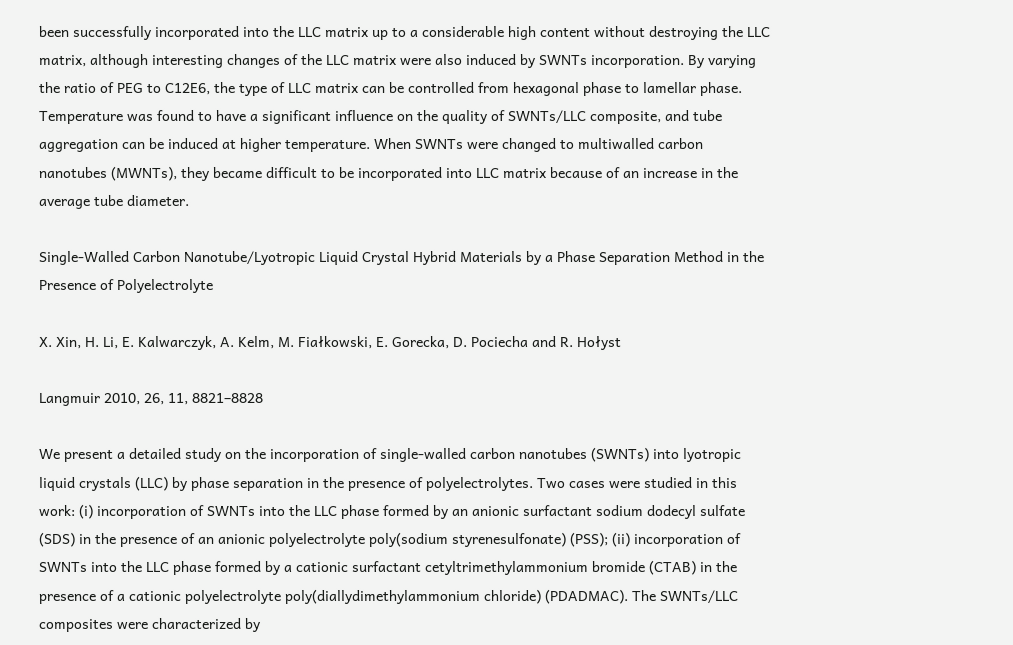been successfully incorporated into the LLC matrix up to a considerable high content without destroying the LLC matrix, although interesting changes of the LLC matrix were also induced by SWNTs incorporation. By varying the ratio of PEG to C12E6, the type of LLC matrix can be controlled from hexagonal phase to lamellar phase. Temperature was found to have a significant influence on the quality of SWNTs/LLC composite, and tube aggregation can be induced at higher temperature. When SWNTs were changed to multiwalled carbon nanotubes (MWNTs), they became difficult to be incorporated into LLC matrix because of an increase in the average tube diameter.

Single-Walled Carbon Nanotube/Lyotropic Liquid Crystal Hybrid Materials by a Phase Separation Method in the Presence of Polyelectrolyte

X. Xin, H. Li, E. Kalwarczyk, A. Kelm, M. Fiałkowski, E. Gorecka, D. Pociecha and R. Hołyst

Langmuir 2010, 26, 11, 8821–8828

We present a detailed study on the incorporation of single-walled carbon nanotubes (SWNTs) into lyotropic liquid crystals (LLC) by phase separation in the presence of polyelectrolytes. Two cases were studied in this work: (i) incorporation of SWNTs into the LLC phase formed by an anionic surfactant sodium dodecyl sulfate (SDS) in the presence of an anionic polyelectrolyte poly(sodium styrenesulfonate) (PSS); (ii) incorporation of SWNTs into the LLC phase formed by a cationic surfactant cetyltrimethylammonium bromide (CTAB) in the presence of a cationic polyelectrolyte poly(diallydimethylammonium chloride) (PDADMAC). The SWNTs/LLC composites were characterized by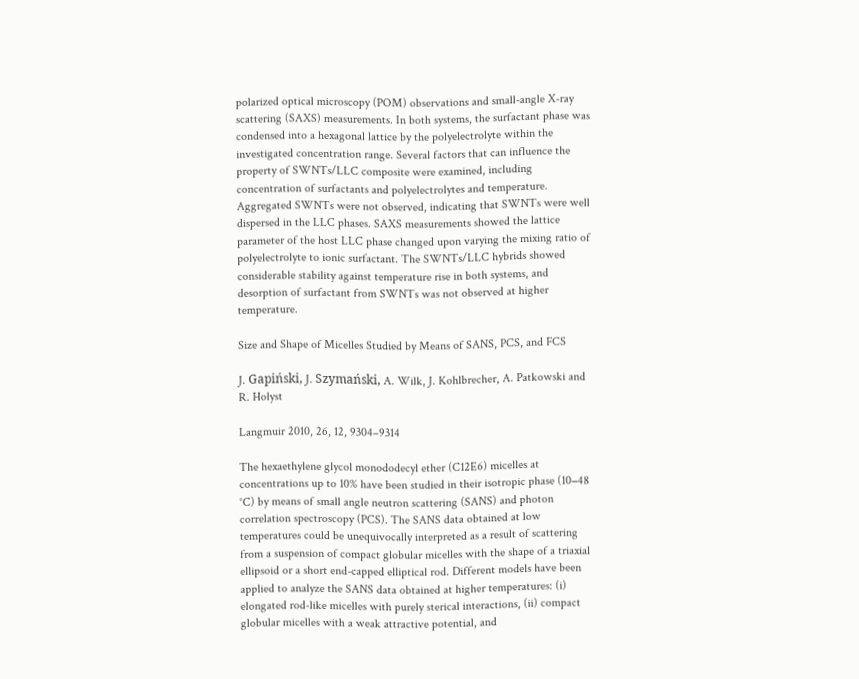polarized optical microscopy (POM) observations and small-angle X-ray scattering (SAXS) measurements. In both systems, the surfactant phase was condensed into a hexagonal lattice by the polyelectrolyte within the investigated concentration range. Several factors that can influence the property of SWNTs/LLC composite were examined, including concentration of surfactants and polyelectrolytes and temperature. Aggregated SWNTs were not observed, indicating that SWNTs were well dispersed in the LLC phases. SAXS measurements showed the lattice parameter of the host LLC phase changed upon varying the mixing ratio of polyelectrolyte to ionic surfactant. The SWNTs/LLC hybrids showed considerable stability against temperature rise in both systems, and desorption of surfactant from SWNTs was not observed at higher temperature.

Size and Shape of Micelles Studied by Means of SANS, PCS, and FCS

J. Gapiński, J. Szymański, A. Wilk, J. Kohlbrecher, A. Patkowski and R. Hołyst

Langmuir 2010, 26, 12, 9304–9314

The hexaethylene glycol monododecyl ether (C12E6) micelles at concentrations up to 10% have been studied in their isotropic phase (10−48 °C) by means of small angle neutron scattering (SANS) and photon correlation spectroscopy (PCS). The SANS data obtained at low temperatures could be unequivocally interpreted as a result of scattering from a suspension of compact globular micelles with the shape of a triaxial ellipsoid or a short end-capped elliptical rod. Different models have been applied to analyze the SANS data obtained at higher temperatures: (i) elongated rod-like micelles with purely sterical interactions, (ii) compact globular micelles with a weak attractive potential, and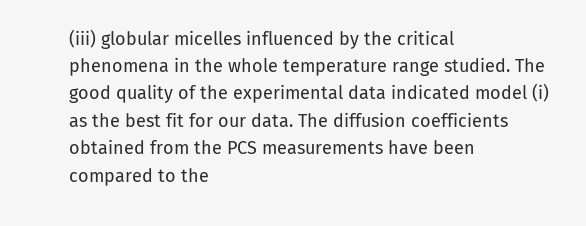(iii) globular micelles influenced by the critical phenomena in the whole temperature range studied. The good quality of the experimental data indicated model (i) as the best fit for our data. The diffusion coefficients obtained from the PCS measurements have been compared to the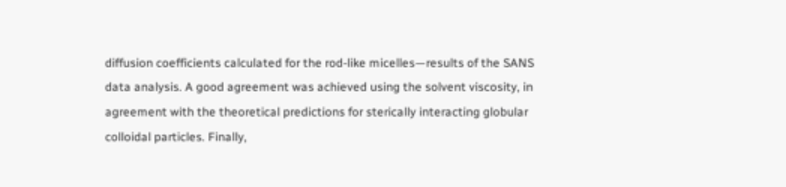diffusion coefficients calculated for the rod-like micelles—results of the SANS data analysis. A good agreement was achieved using the solvent viscosity, in agreement with the theoretical predictions for sterically interacting globular colloidal particles. Finally,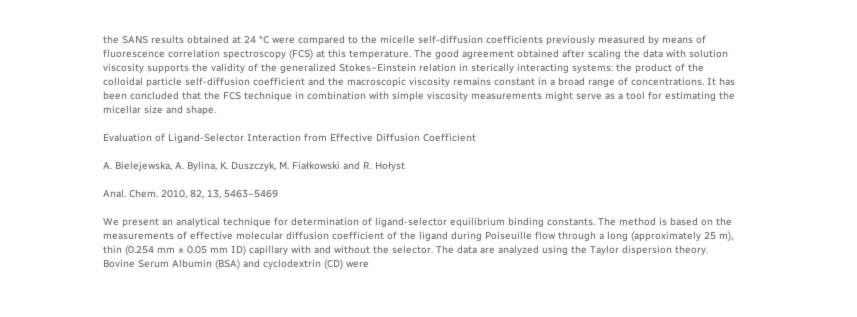the SANS results obtained at 24 °C were compared to the micelle self-diffusion coefficients previously measured by means of fluorescence correlation spectroscopy (FCS) at this temperature. The good agreement obtained after scaling the data with solution viscosity supports the validity of the generalized Stokes−Einstein relation in sterically interacting systems: the product of the colloidal particle self-diffusion coefficient and the macroscopic viscosity remains constant in a broad range of concentrations. It has been concluded that the FCS technique in combination with simple viscosity measurements might serve as a tool for estimating the micellar size and shape.

Evaluation of Ligand-Selector Interaction from Effective Diffusion Coefficient

A. Bielejewska, A. Bylina, K. Duszczyk, M. Fiałkowski and R. Hołyst

Anal. Chem. 2010, 82, 13, 5463–5469

We present an analytical technique for determination of ligand-selector equilibrium binding constants. The method is based on the measurements of effective molecular diffusion coefficient of the ligand during Poiseuille flow through a long (approximately 25 m), thin (0.254 mm ± 0.05 mm ID) capillary with and without the selector. The data are analyzed using the Taylor dispersion theory. Bovine Serum Albumin (BSA) and cyclodextrin (CD) were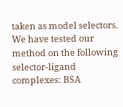taken as model selectors. We have tested our method on the following selector-ligand complexes: BSA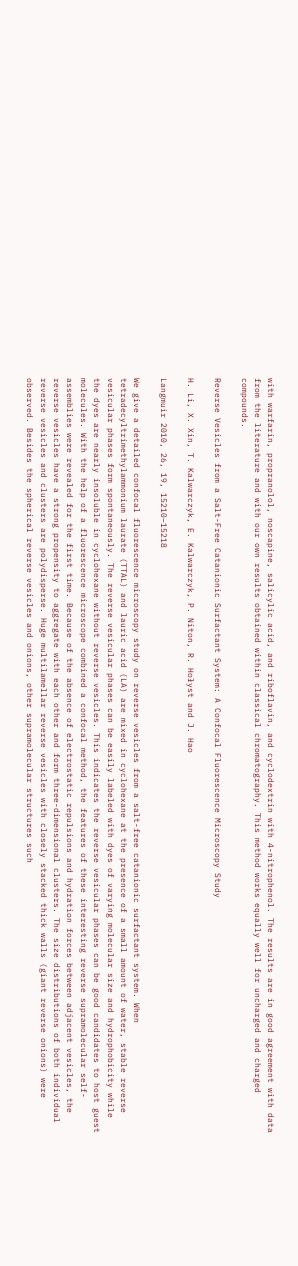with warfarin, propranolol, noscapine, salicylic acid, and riboflavin, and cyclodextrin with 4-nitrophenol. The results are in good agreement with data from the literature and with our own results obtained within classical chromatography. This method works equally well for uncharged and charged compounds.

Reverse Vesicles from a Salt-Free Catanionic Surfactant System: A Confocal Fluorescence Microscopy Study

H. Li, X. Xin, T. Kalwarczyk, E. Kalwarczyk, P. Niton, R. Hołyst and J. Hao

Langmuir 2010, 26, 19, 15210–15218

We give a detailed confocal fluorescence microscopy study on reverse vesicles from a salt-free catanionic surfactant system. When tetradecyltrimethylammonium laurate (TTAL) and lauric acid (LA) are mixed in cyclohexane at the presence of a small amount of water, stable reverse vesicular phases form spontaneously. The reverse vesicular phases can be easily labeled with dyes of varying molecular size and hydrophobicity while the dyes are nearly insoluble in cyclohexane without reverse vesicles. This indicates the reverse vesicular phases can be good candidates to host guest molecules. With the help of a fluorescence microscope combined a confocal method, the features of these interesting reverse supramolecular self-assemblies were revealed for the first time. Because of the absence of electrostatic repulsions and hydration forces between adjacent vesicles, the reverse vesicles have a strong propensity to aggregate with each other and form three-dimensional clusters. The size distributions of both individual reverse vesicles and clusters are polydisperse. Huge multilamellar reverse vesicles with closely stacked thick walls (giant reverse onions) were observed. Besides the spherical reverse vesicles and onions, other supramolecular structures such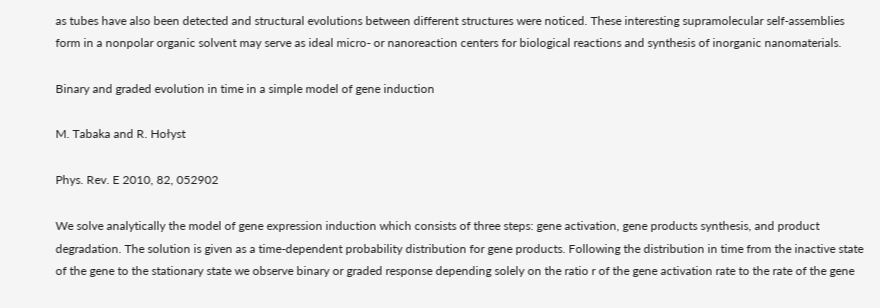as tubes have also been detected and structural evolutions between different structures were noticed. These interesting supramolecular self-assemblies form in a nonpolar organic solvent may serve as ideal micro- or nanoreaction centers for biological reactions and synthesis of inorganic nanomaterials.

Binary and graded evolution in time in a simple model of gene induction

M. Tabaka and R. Hołyst

Phys. Rev. E 2010, 82, 052902

We solve analytically the model of gene expression induction which consists of three steps: gene activation, gene products synthesis, and product degradation. The solution is given as a time-dependent probability distribution for gene products. Following the distribution in time from the inactive state of the gene to the stationary state we observe binary or graded response depending solely on the ratio r of the gene activation rate to the rate of the gene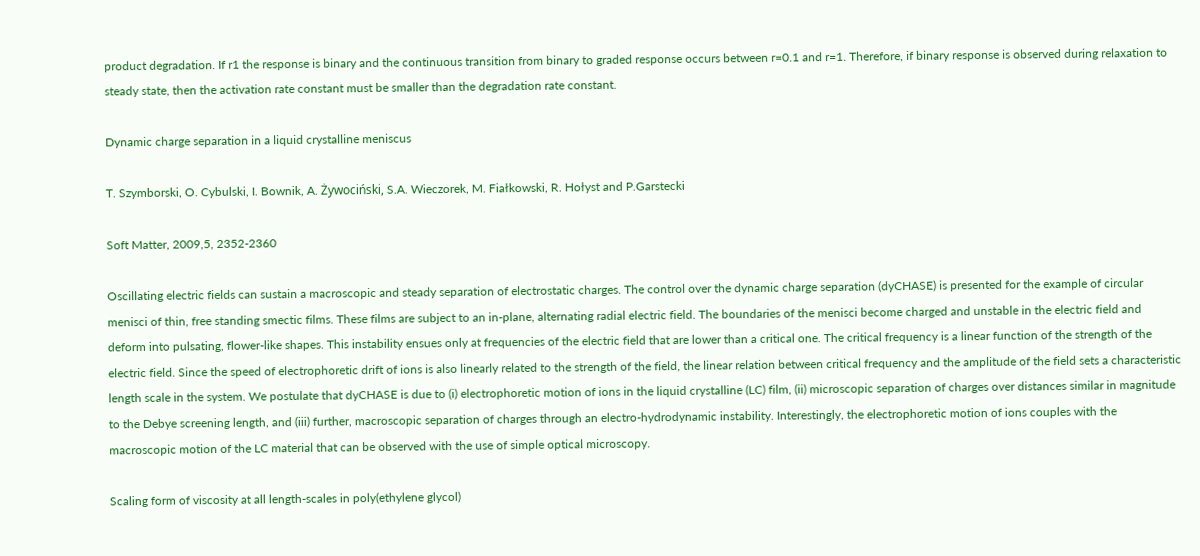product degradation. If r1 the response is binary and the continuous transition from binary to graded response occurs between r=0.1 and r=1. Therefore, if binary response is observed during relaxation to steady state, then the activation rate constant must be smaller than the degradation rate constant.

Dynamic charge separation in a liquid crystalline meniscus

T. Szymborski, O. Cybulski, I. Bownik, A. Żywociński, S.A. Wieczorek, M. Fiałkowski, R. Hołyst and P.Garstecki

Soft Matter, 2009,5, 2352-2360

Oscillating electric fields can sustain a macroscopic and steady separation of electrostatic charges. The control over the dynamic charge separation (dyCHASE) is presented for the example of circular menisci of thin, free standing smectic films. These films are subject to an in-plane, alternating radial electric field. The boundaries of the menisci become charged and unstable in the electric field and deform into pulsating, flower-like shapes. This instability ensues only at frequencies of the electric field that are lower than a critical one. The critical frequency is a linear function of the strength of the electric field. Since the speed of electrophoretic drift of ions is also linearly related to the strength of the field, the linear relation between critical frequency and the amplitude of the field sets a characteristic length scale in the system. We postulate that dyCHASE is due to (i) electrophoretic motion of ions in the liquid crystalline (LC) film, (ii) microscopic separation of charges over distances similar in magnitude to the Debye screening length, and (iii) further, macroscopic separation of charges through an electro-hydrodynamic instability. Interestingly, the electrophoretic motion of ions couples with the macroscopic motion of the LC material that can be observed with the use of simple optical microscopy.

Scaling form of viscosity at all length-scales in poly(ethylene glycol)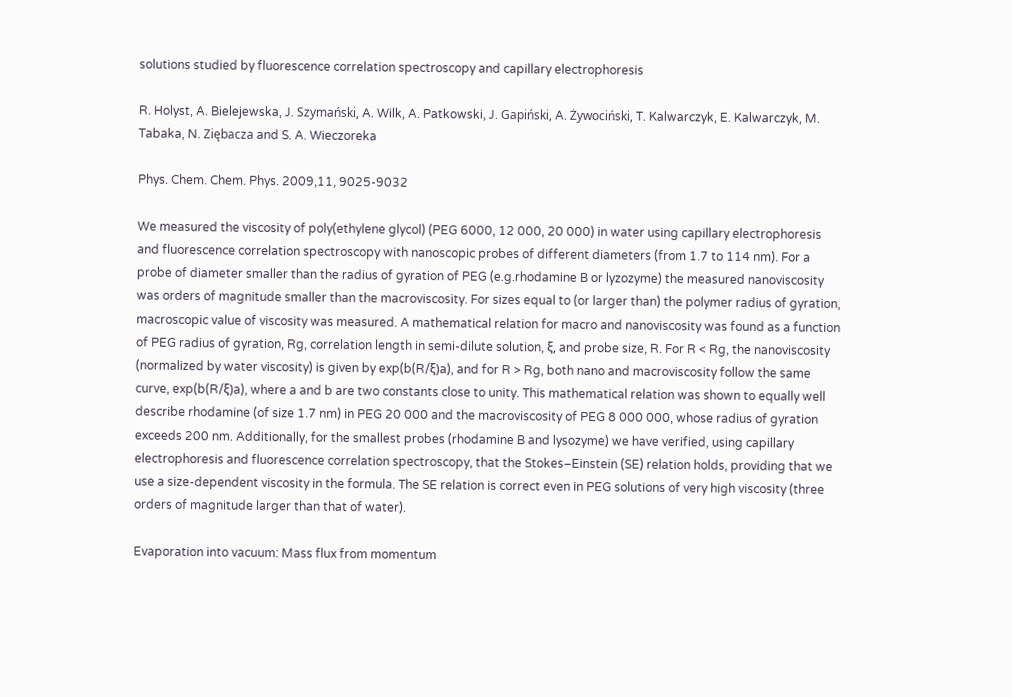solutions studied by fluorescence correlation spectroscopy and capillary electrophoresis

R. Holyst, A. Bielejewska, J. Szymański, A. Wilk, A. Patkowski, J. Gapiński, A. Żywociński, T. Kalwarczyk, E. Kalwarczyk, M. Tabaka, N. Ziębacza and S. A. Wieczoreka

Phys. Chem. Chem. Phys. 2009,11, 9025-9032

We measured the viscosity of poly(ethylene glycol) (PEG 6000, 12 000, 20 000) in water using capillary electrophoresis and fluorescence correlation spectroscopy with nanoscopic probes of different diameters (from 1.7 to 114 nm). For a probe of diameter smaller than the radius of gyration of PEG (e.g.rhodamine B or lyzozyme) the measured nanoviscosity was orders of magnitude smaller than the macroviscosity. For sizes equal to (or larger than) the polymer radius of gyration, macroscopic value of viscosity was measured. A mathematical relation for macro and nanoviscosity was found as a function of PEG radius of gyration, Rg, correlation length in semi-dilute solution, ξ, and probe size, R. For R < Rg, the nanoviscosity (normalized by water viscosity) is given by exp(b(R/ξ)a), and for R > Rg, both nano and macroviscosity follow the same curve, exp(b(R/ξ)a), where a and b are two constants close to unity. This mathematical relation was shown to equally well describe rhodamine (of size 1.7 nm) in PEG 20 000 and the macroviscosity of PEG 8 000 000, whose radius of gyration exceeds 200 nm. Additionally, for the smallest probes (rhodamine B and lysozyme) we have verified, using capillary electrophoresis and fluorescence correlation spectroscopy, that the Stokes–Einstein (SE) relation holds, providing that we use a size-dependent viscosity in the formula. The SE relation is correct even in PEG solutions of very high viscosity (three orders of magnitude larger than that of water).

Evaporation into vacuum: Mass flux from momentum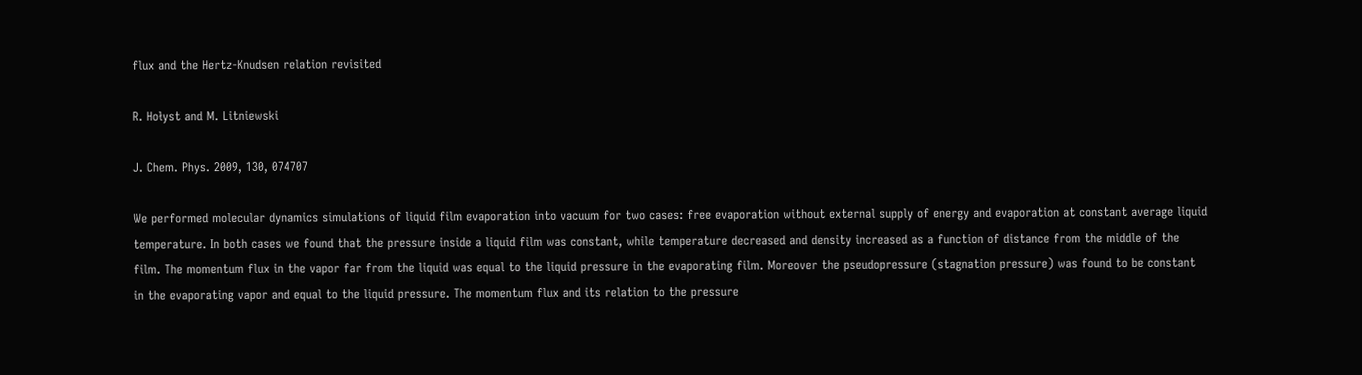flux and the Hertz-Knudsen relation revisited

R. Hołyst and M. Litniewski

J. Chem. Phys. 2009, 130, 074707

We performed molecular dynamics simulations of liquid film evaporation into vacuum for two cases: free evaporation without external supply of energy and evaporation at constant average liquid temperature. In both cases we found that the pressure inside a liquid film was constant, while temperature decreased and density increased as a function of distance from the middle of the film. The momentum flux in the vapor far from the liquid was equal to the liquid pressure in the evaporating film. Moreover the pseudopressure (stagnation pressure) was found to be constant in the evaporating vapor and equal to the liquid pressure. The momentum flux and its relation to the pressure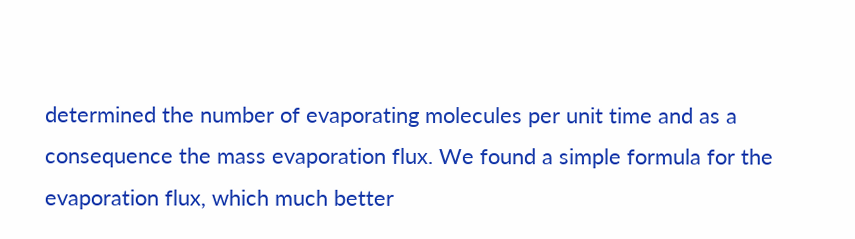determined the number of evaporating molecules per unit time and as a consequence the mass evaporation flux. We found a simple formula for the evaporation flux, which much better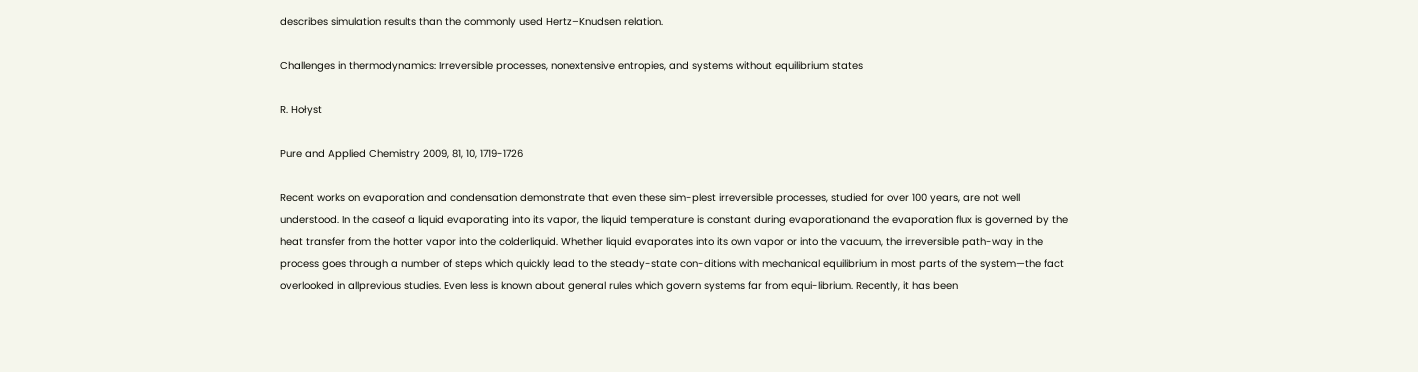describes simulation results than the commonly used Hertz–Knudsen relation.

Challenges in thermodynamics: Irreversible processes, nonextensive entropies, and systems without equilibrium states

R. Hołyst

Pure and Applied Chemistry 2009, 81, 10, 1719-1726

Recent works on evaporation and condensation demonstrate that even these sim-plest irreversible processes, studied for over 100 years, are not well understood. In the caseof a liquid evaporating into its vapor, the liquid temperature is constant during evaporationand the evaporation flux is governed by the heat transfer from the hotter vapor into the colderliquid. Whether liquid evaporates into its own vapor or into the vacuum, the irreversible path-way in the process goes through a number of steps which quickly lead to the steady-state con-ditions with mechanical equilibrium in most parts of the system—the fact overlooked in allprevious studies. Even less is known about general rules which govern systems far from equi-librium. Recently, it has been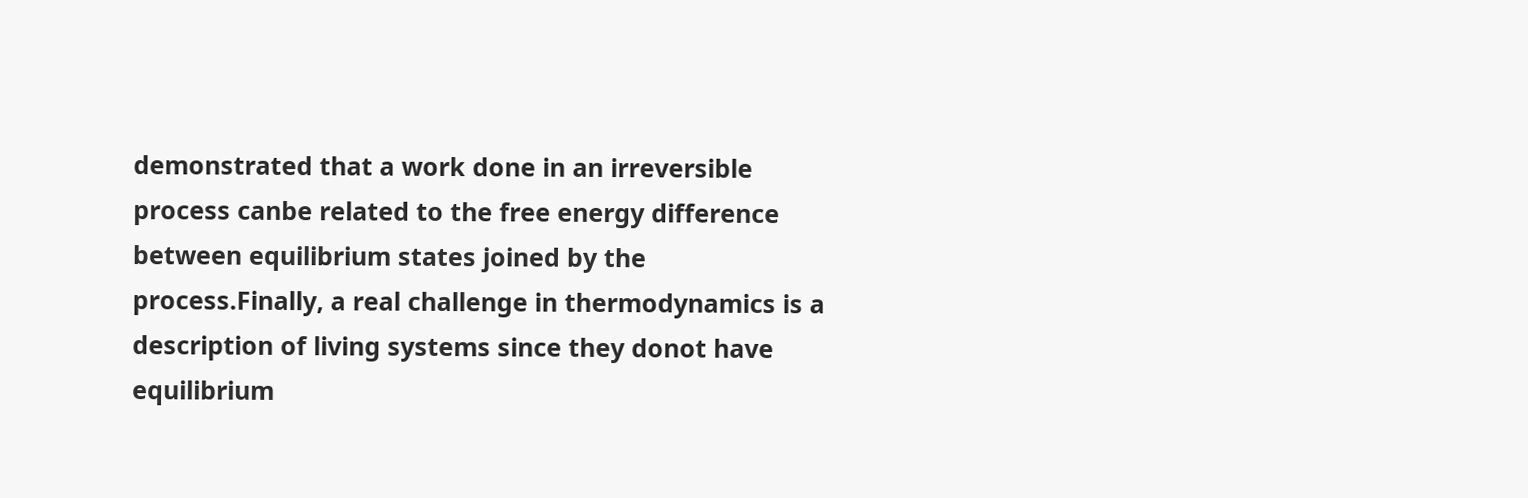demonstrated that a work done in an irreversible process canbe related to the free energy difference between equilibrium states joined by the process.Finally, a real challenge in thermodynamics is a description of living systems since they donot have equilibrium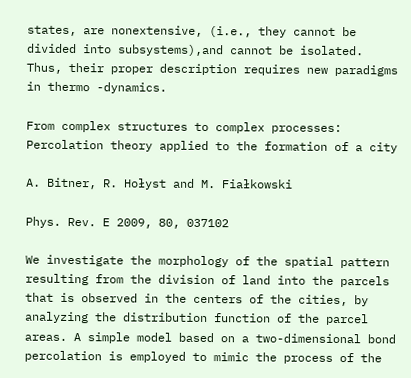states, are nonextensive, (i.e., they cannot be divided into subsystems),and cannot be isolated. Thus, their proper description requires new paradigms in thermo -dynamics.

From complex structures to complex processes: Percolation theory applied to the formation of a city

A. Bitner, R. Hołyst and M. Fiałkowski

Phys. Rev. E 2009, 80, 037102

We investigate the morphology of the spatial pattern resulting from the division of land into the parcels that is observed in the centers of the cities, by analyzing the distribution function of the parcel areas. A simple model based on a two-dimensional bond percolation is employed to mimic the process of the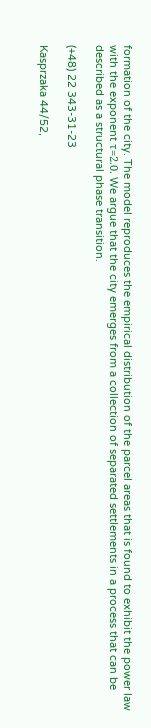formation of the city. The model reproduces the empirical distribution of the parcel areas that is found to exhibit the power law with the exponent τ=2.0. We argue that the city emerges from a collection of separated settlements in a process that can be described as a structural phase transition.

(+48) 22 343-31-23

Kasprzaka 44/52,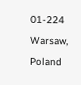01-224 Warsaw, Poland